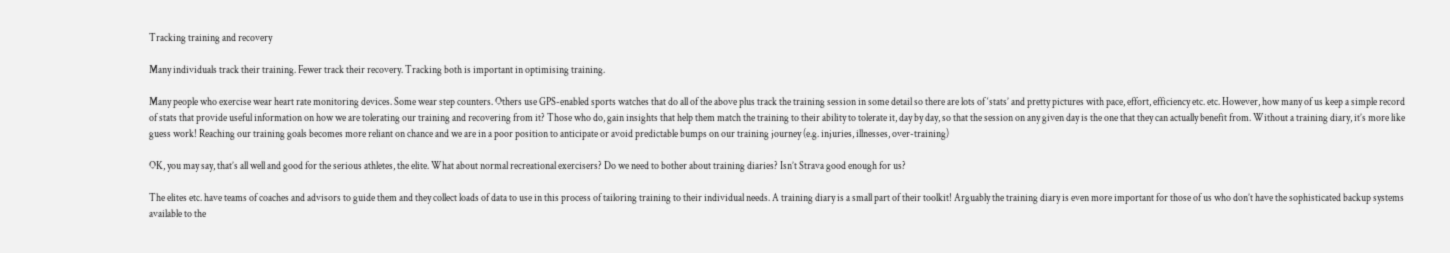Tracking training and recovery

Many individuals track their training. Fewer track their recovery. Tracking both is important in optimising training.

Many people who exercise wear heart rate monitoring devices. Some wear step counters. Others use GPS-enabled sports watches that do all of the above plus track the training session in some detail so there are lots of ‘stats’ and pretty pictures with pace, effort, efficiency etc. etc. However, how many of us keep a simple record of stats that provide useful information on how we are tolerating our training and recovering from it? Those who do, gain insights that help them match the training to their ability to tolerate it, day by day, so that the session on any given day is the one that they can actually benefit from. Without a training diary, it’s more like guess work! Reaching our training goals becomes more reliant on chance and we are in a poor position to anticipate or avoid predictable bumps on our training journey (e.g. injuries, illnesses, over-training)

OK, you may say, that’s all well and good for the serious athletes, the elite. What about normal recreational exercisers? Do we need to bother about training diaries? Isn’t Strava good enough for us?

The elites etc. have teams of coaches and advisors to guide them and they collect loads of data to use in this process of tailoring training to their individual needs. A training diary is a small part of their toolkit! Arguably the training diary is even more important for those of us who don’t have the sophisticated backup systems available to the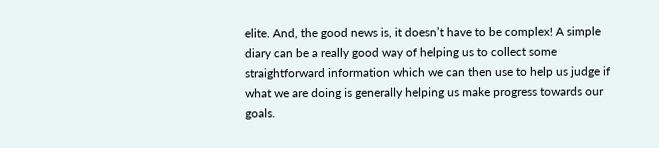elite. And, the good news is, it doesn’t have to be complex! A simple diary can be a really good way of helping us to collect some straightforward information which we can then use to help us judge if what we are doing is generally helping us make progress towards our goals.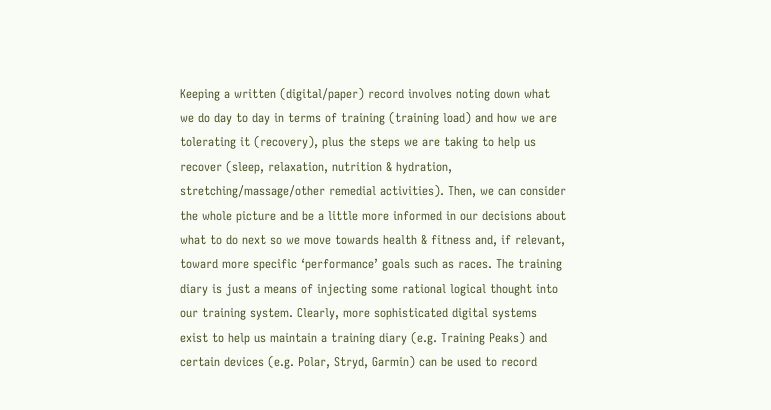Keeping a written (digital/paper) record involves noting down what we do day to day in terms of training (training load) and how we are tolerating it (recovery), plus the steps we are taking to help us recover (sleep, relaxation, nutrition & hydration, stretching/massage/other remedial activities). Then, we can consider the whole picture and be a little more informed in our decisions about what to do next so we move towards health & fitness and, if relevant, toward more specific ‘performance’ goals such as races. The training diary is just a means of injecting some rational logical thought into our training system. Clearly, more sophisticated digital systems exist to help us maintain a training diary (e.g. Training Peaks) and certain devices (e.g. Polar, Stryd, Garmin) can be used to record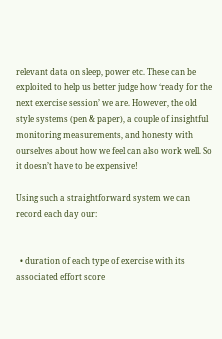relevant data on sleep, power etc. These can be exploited to help us better judge how ‘ready for the next exercise session’ we are. However, the old style systems (pen & paper), a couple of insightful monitoring measurements, and honesty with ourselves about how we feel can also work well. So it doesn’t have to be expensive!

Using such a straightforward system we can record each day our:


  • duration of each type of exercise with its associated effort score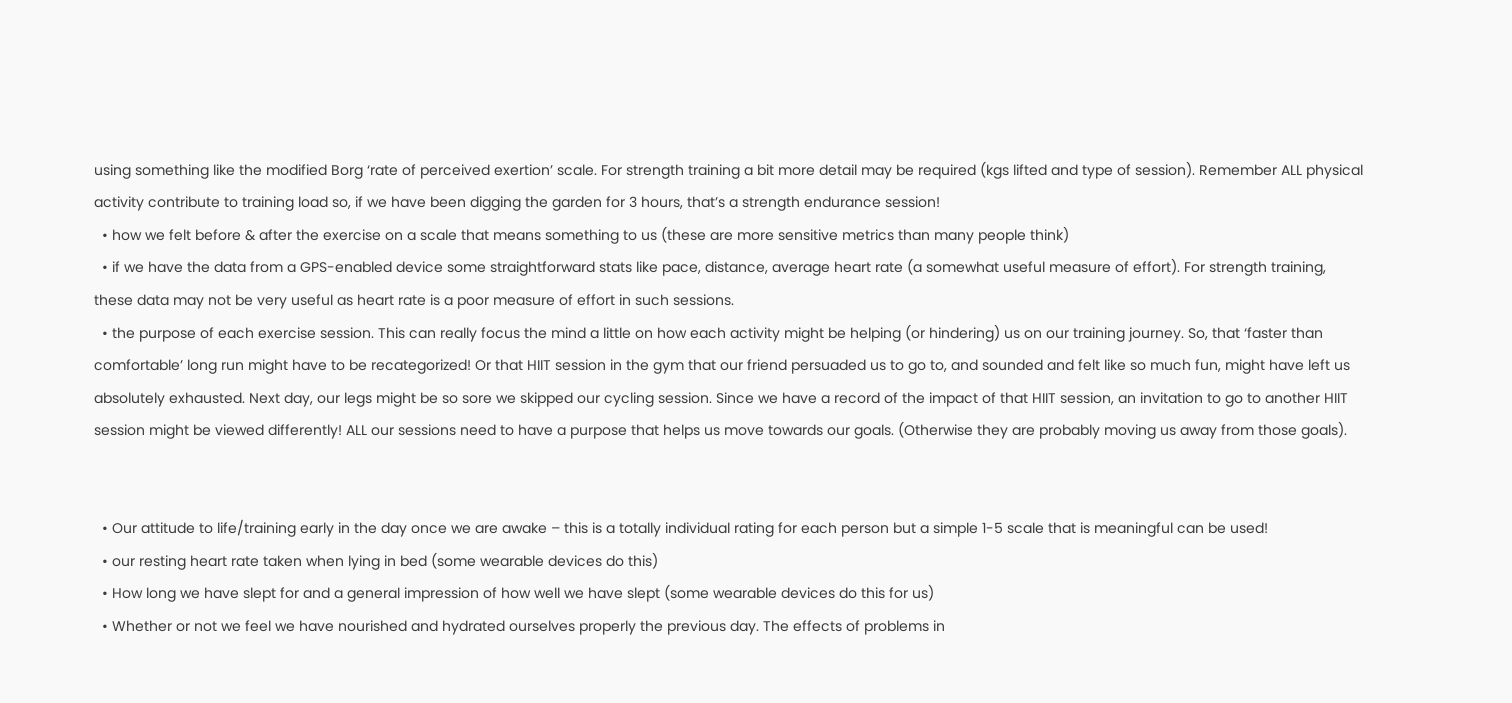using something like the modified Borg ‘rate of perceived exertion’ scale. For strength training a bit more detail may be required (kgs lifted and type of session). Remember ALL physical activity contribute to training load so, if we have been digging the garden for 3 hours, that’s a strength endurance session!
  • how we felt before & after the exercise on a scale that means something to us (these are more sensitive metrics than many people think)
  • if we have the data from a GPS-enabled device some straightforward stats like pace, distance, average heart rate (a somewhat useful measure of effort). For strength training, these data may not be very useful as heart rate is a poor measure of effort in such sessions.
  • the purpose of each exercise session. This can really focus the mind a little on how each activity might be helping (or hindering) us on our training journey. So, that ‘faster than comfortable’ long run might have to be recategorized! Or that HIIT session in the gym that our friend persuaded us to go to, and sounded and felt like so much fun, might have left us absolutely exhausted. Next day, our legs might be so sore we skipped our cycling session. Since we have a record of the impact of that HIIT session, an invitation to go to another HIIT session might be viewed differently! ALL our sessions need to have a purpose that helps us move towards our goals. (Otherwise they are probably moving us away from those goals).


  • Our attitude to life/training early in the day once we are awake – this is a totally individual rating for each person but a simple 1-5 scale that is meaningful can be used!
  • our resting heart rate taken when lying in bed (some wearable devices do this)
  • How long we have slept for and a general impression of how well we have slept (some wearable devices do this for us)
  • Whether or not we feel we have nourished and hydrated ourselves properly the previous day. The effects of problems in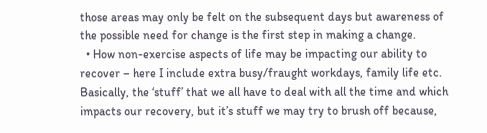those areas may only be felt on the subsequent days but awareness of the possible need for change is the first step in making a change.
  • How non-exercise aspects of life may be impacting our ability to recover – here I include extra busy/fraught workdays, family life etc. Basically, the ‘stuff’ that we all have to deal with all the time and which impacts our recovery, but it’s stuff we may try to brush off because,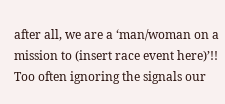after all, we are a ‘man/woman on a mission to (insert race event here)’!! Too often ignoring the signals our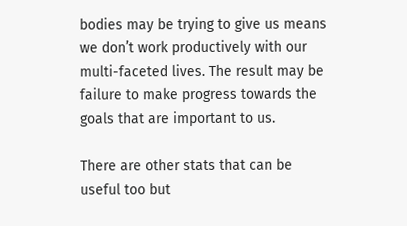bodies may be trying to give us means we don’t work productively with our multi-faceted lives. The result may be failure to make progress towards the goals that are important to us.

There are other stats that can be useful too but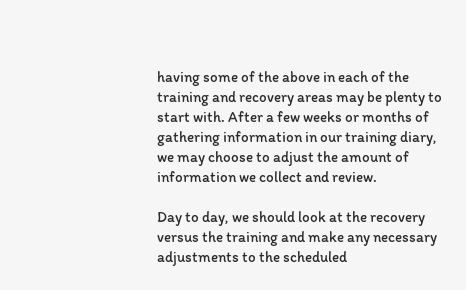having some of the above in each of the training and recovery areas may be plenty to start with. After a few weeks or months of gathering information in our training diary, we may choose to adjust the amount of information we collect and review.

Day to day, we should look at the recovery versus the training and make any necessary adjustments to the scheduled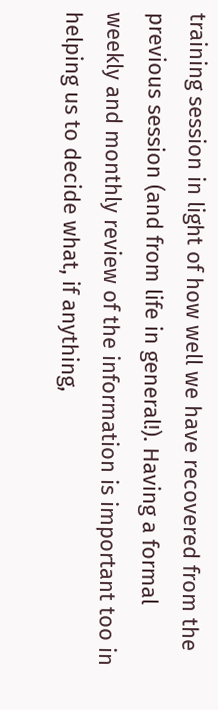training session in light of how well we have recovered from the previous session (and from life in general!). Having a formal weekly and monthly review of the information is important too in helping us to decide what, if anything,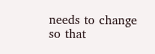needs to change so that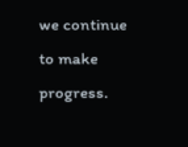we continue to make progress.